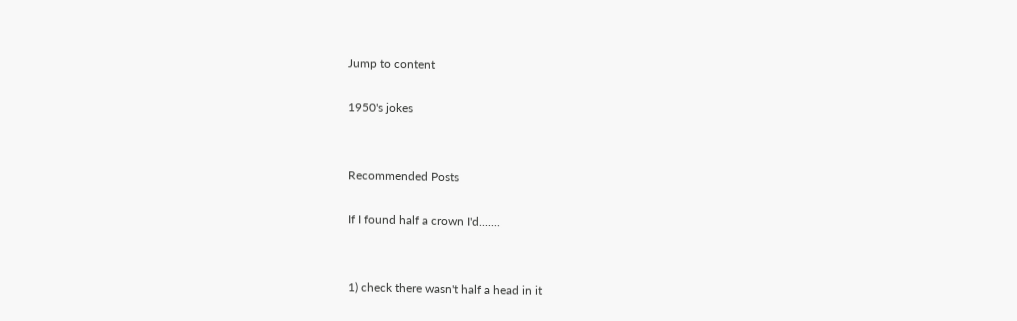Jump to content

1950's jokes


Recommended Posts

If I found half a crown I'd.......


1) check there wasn't half a head in it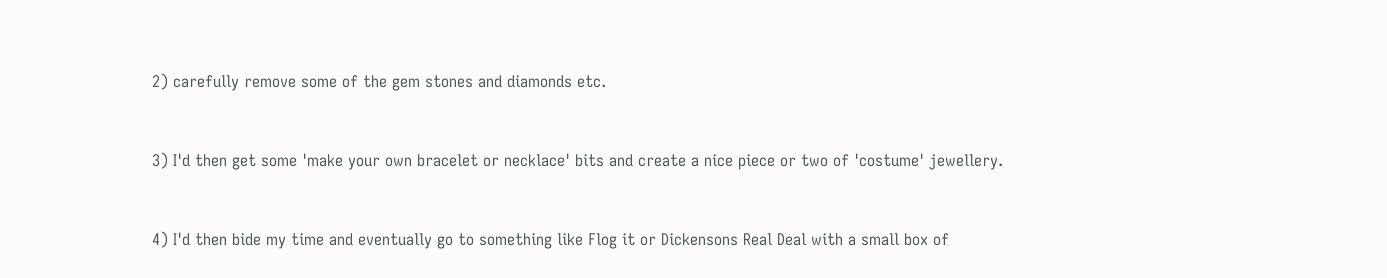2) carefully remove some of the gem stones and diamonds etc.


3) I'd then get some 'make your own bracelet or necklace' bits and create a nice piece or two of 'costume' jewellery.


4) I'd then bide my time and eventually go to something like Flog it or Dickensons Real Deal with a small box of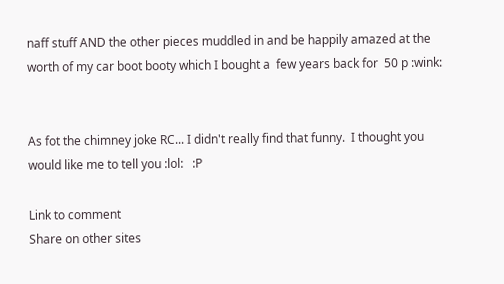naff stuff AND the other pieces muddled in and be happily amazed at the worth of my car boot booty which I bought a  few years back for  50 p :wink:


As fot the chimney joke RC... I didn't really find that funny.  I thought you would like me to tell you :lol:   :P

Link to comment
Share on other sites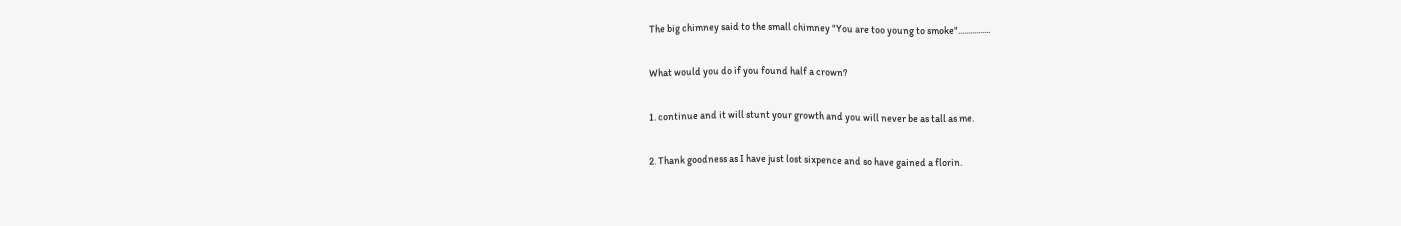The big chimney said to the small chimney "You are too young to smoke"................

What would you do if you found half a crown?

1. continue and it will stunt your growth and you will never be as tall as me.

2. Thank goodness as I have just lost sixpence and so have gained a florin.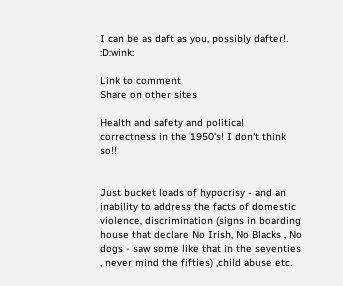I can be as daft as you, possibly dafter!. :D:wink:

Link to comment
Share on other sites

Health and safety and political correctness in the 1950's! I don't think so!!


Just bucket loads of hypocrisy - and an inability to address the facts of domestic violence, discrimination (signs in boarding house that declare No Irish, No Blacks , No dogs - saw some like that in the seventies , never mind the fifties) ,child abuse etc.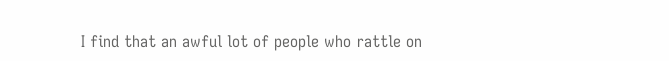I find that an awful lot of people who rattle on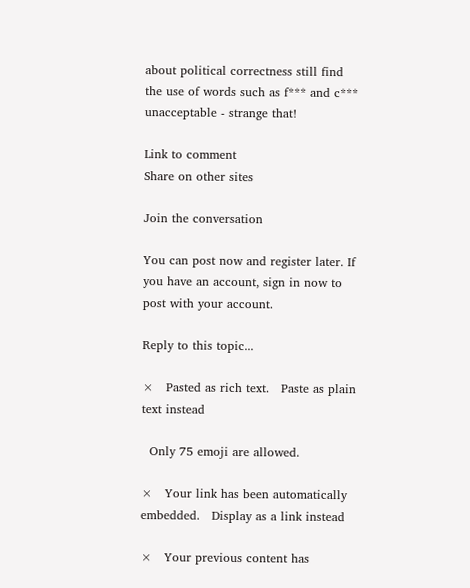about political correctness still find the use of words such as f*** and c*** unacceptable - strange that!

Link to comment
Share on other sites

Join the conversation

You can post now and register later. If you have an account, sign in now to post with your account.

Reply to this topic...

×   Pasted as rich text.   Paste as plain text instead

  Only 75 emoji are allowed.

×   Your link has been automatically embedded.   Display as a link instead

×   Your previous content has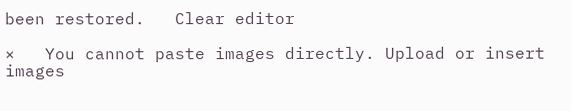been restored.   Clear editor

×   You cannot paste images directly. Upload or insert images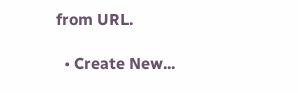from URL.

  • Create New...